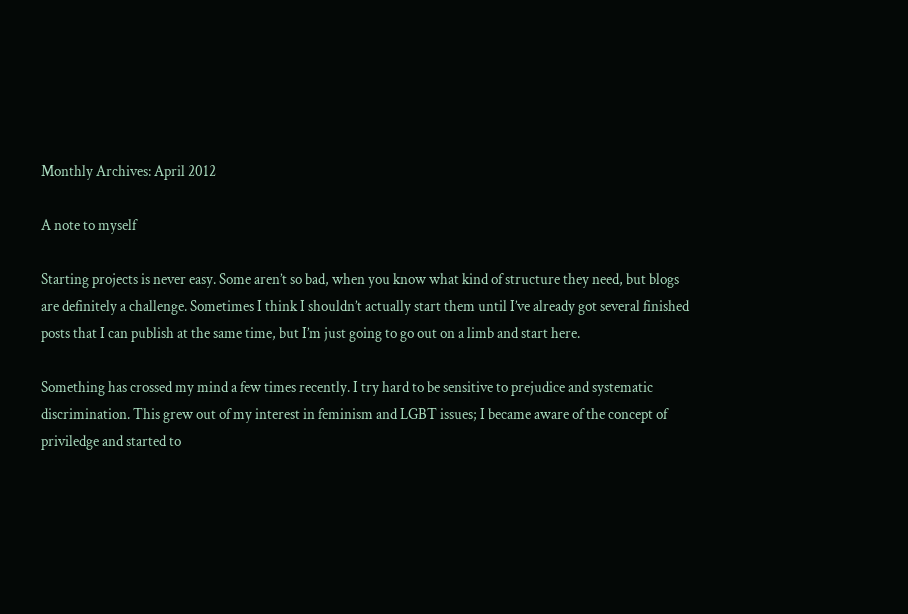Monthly Archives: April 2012

A note to myself

Starting projects is never easy. Some aren’t so bad, when you know what kind of structure they need, but blogs are definitely a challenge. Sometimes I think I shouldn’t actually start them until I’ve already got several finished posts that I can publish at the same time, but I’m just going to go out on a limb and start here.

Something has crossed my mind a few times recently. I try hard to be sensitive to prejudice and systematic discrimination. This grew out of my interest in feminism and LGBT issues; I became aware of the concept of priviledge and started to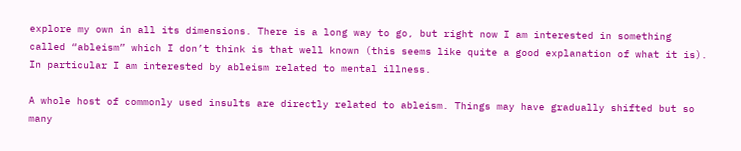explore my own in all its dimensions. There is a long way to go, but right now I am interested in something called “ableism” which I don’t think is that well known (this seems like quite a good explanation of what it is). In particular I am interested by ableism related to mental illness.

A whole host of commonly used insults are directly related to ableism. Things may have gradually shifted but so many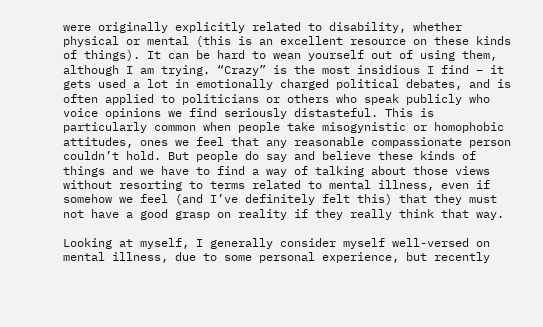were originally explicitly related to disability, whether physical or mental (this is an excellent resource on these kinds of things). It can be hard to wean yourself out of using them, although I am trying. “Crazy” is the most insidious I find – it gets used a lot in emotionally charged political debates, and is often applied to politicians or others who speak publicly who voice opinions we find seriously distasteful. This is particularly common when people take misogynistic or homophobic attitudes, ones we feel that any reasonable compassionate person couldn’t hold. But people do say and believe these kinds of things and we have to find a way of talking about those views without resorting to terms related to mental illness, even if somehow we feel (and I’ve definitely felt this) that they must not have a good grasp on reality if they really think that way.

Looking at myself, I generally consider myself well-versed on mental illness, due to some personal experience, but recently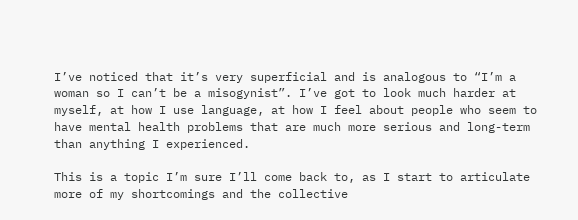I’ve noticed that it’s very superficial and is analogous to “I’m a woman so I can’t be a misogynist”. I’ve got to look much harder at myself, at how I use language, at how I feel about people who seem to have mental health problems that are much more serious and long-term than anything I experienced.

This is a topic I’m sure I’ll come back to, as I start to articulate more of my shortcomings and the collective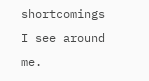shortcomings I see around me.